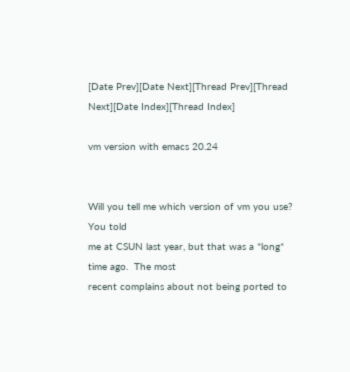[Date Prev][Date Next][Thread Prev][Thread Next][Date Index][Thread Index]

vm version with emacs 20.24


Will you tell me which version of vm you use?  You told
me at CSUN last year, but that was a *long* time ago.  The most
recent complains about not being ported to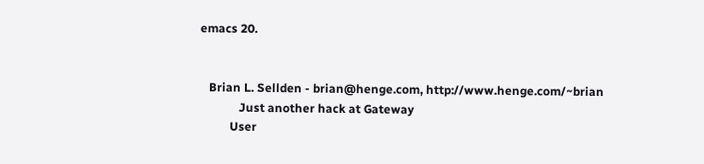emacs 20.


   Brian L. Sellden - brian@henge.com, http://www.henge.com/~brian
             Just another hack at Gateway
          User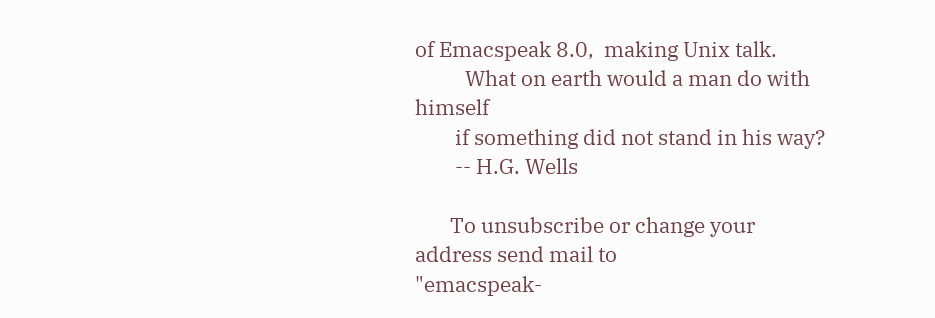of Emacspeak 8.0,  making Unix talk.
          What on earth would a man do with himself
        if something did not stand in his way?
        -- H.G. Wells

       To unsubscribe or change your address send mail to
"emacspeak-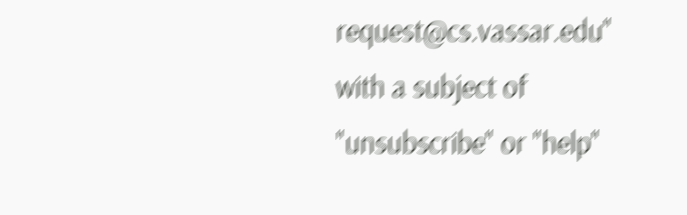request@cs.vassar.edu" with a subject of "unsubscribe" or "help"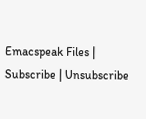Emacspeak Files | Subscribe | Unsubscribe